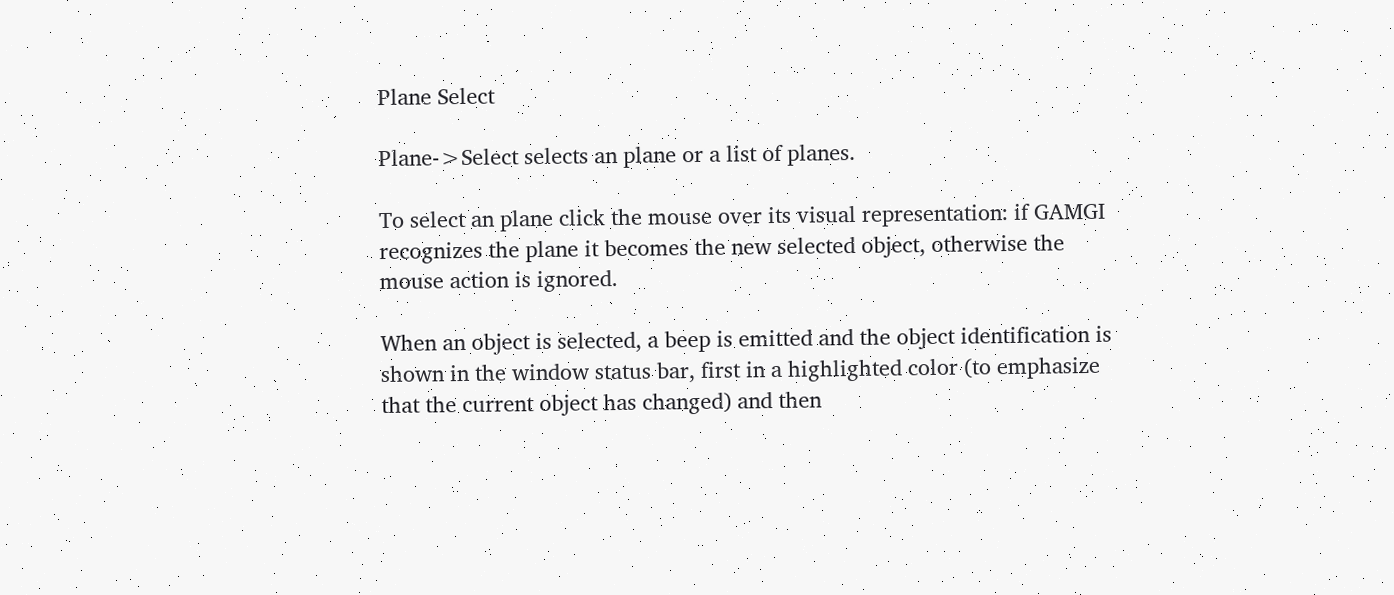Plane Select

Plane->Select selects an plane or a list of planes.

To select an plane click the mouse over its visual representation: if GAMGI recognizes the plane it becomes the new selected object, otherwise the mouse action is ignored.

When an object is selected, a beep is emitted and the object identification is shown in the window status bar, first in a highlighted color (to emphasize that the current object has changed) and then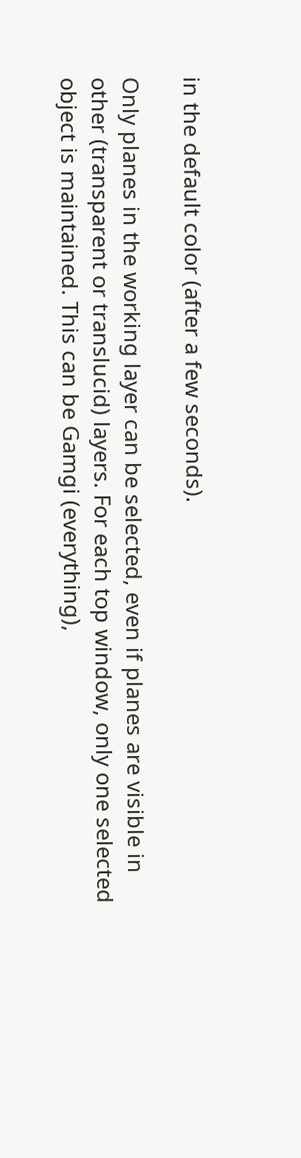in the default color (after a few seconds).

Only planes in the working layer can be selected, even if planes are visible in other (transparent or translucid) layers. For each top window, only one selected object is maintained. This can be Gamgi (everything),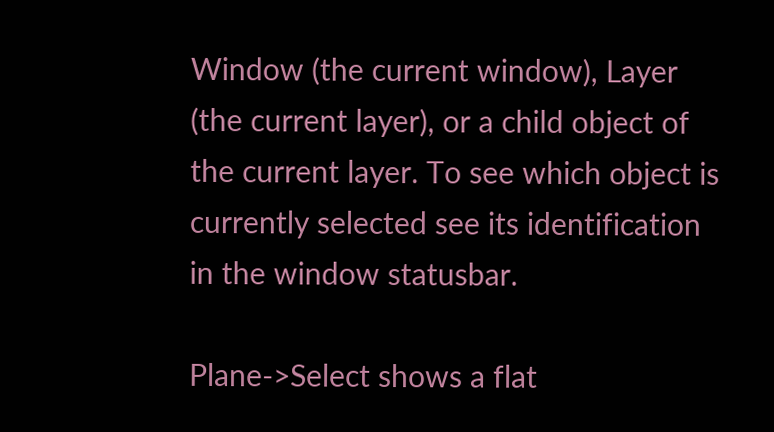Window (the current window), Layer (the current layer), or a child object of the current layer. To see which object is currently selected see its identification in the window statusbar.

Plane->Select shows a flat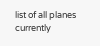list of all planes currently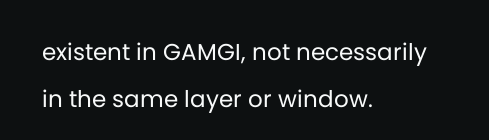existent in GAMGI, not necessarily in the same layer or window.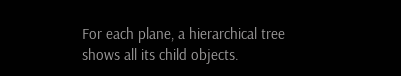For each plane, a hierarchical tree shows all its child objects.